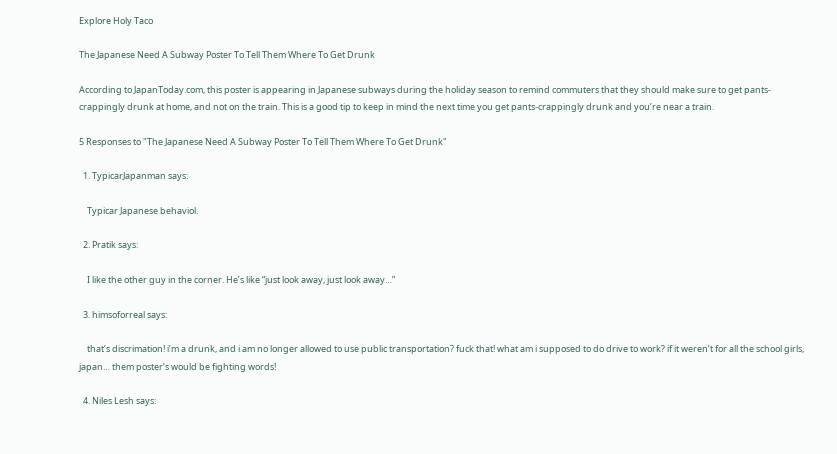Explore Holy Taco

The Japanese Need A Subway Poster To Tell Them Where To Get Drunk

According to JapanToday.com, this poster is appearing in Japanese subways during the holiday season to remind commuters that they should make sure to get pants-crappingly drunk at home, and not on the train. This is a good tip to keep in mind the next time you get pants-crappingly drunk and you’re near a train.

5 Responses to "The Japanese Need A Subway Poster To Tell Them Where To Get Drunk"

  1. TypicarJapanman says:

    Typicar Japanese behaviol.

  2. Pratik says:

    I like the other guy in the corner. He’s like “just look away, just look away…”

  3. himsoforreal says:

    that’s discrimation! i’m a drunk, and i am no longer allowed to use public transportation? fuck that! what am i supposed to do drive to work? if it weren’t for all the school girls, japan… them poster’s would be fighting words!

  4. Niles Lesh says: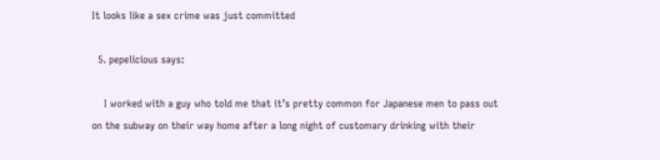It looks like a sex crime was just committed

  5. pepelicious says:

    I worked with a guy who told me that it’s pretty common for Japanese men to pass out on the subway on their way home after a long night of customary drinking with their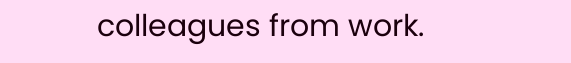colleagues from work.